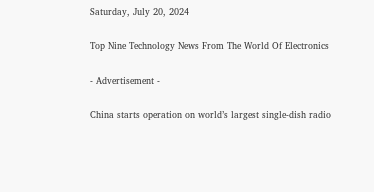Saturday, July 20, 2024

Top Nine Technology News From The World Of Electronics

- Advertisement -

China starts operation on world’s largest single-dish radio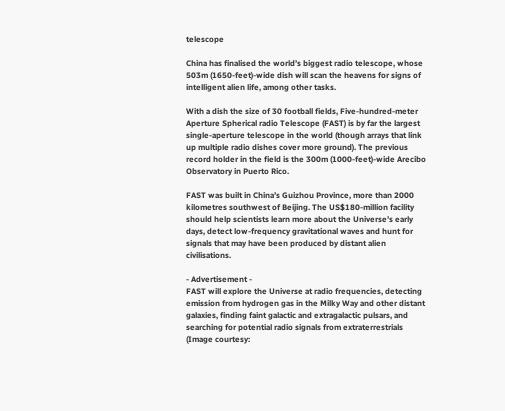telescope

China has finalised the world’s biggest radio telescope, whose 503m (1650-feet)-wide dish will scan the heavens for signs of intelligent alien life, among other tasks.

With a dish the size of 30 football fields, Five-hundred-meter Aperture Spherical radio Telescope (FAST) is by far the largest single-aperture telescope in the world (though arrays that link up multiple radio dishes cover more ground). The previous record holder in the field is the 300m (1000-feet)-wide Arecibo Observatory in Puerto Rico.

FAST was built in China’s Guizhou Province, more than 2000 kilometres southwest of Beijing. The US$180-million facility should help scientists learn more about the Universe’s early days, detect low-frequency gravitational waves and hunt for signals that may have been produced by distant alien civilisations.

- Advertisement -
FAST will explore the Universe at radio frequencies, detecting emission from hydrogen gas in the Milky Way and other distant galaxies, finding faint galactic and extragalactic pulsars, and searching for potential radio signals from extraterrestrials (Image courtesy: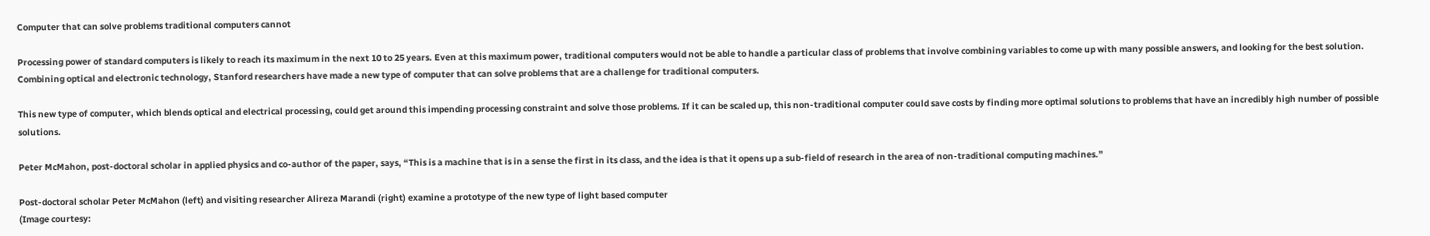Computer that can solve problems traditional computers cannot

Processing power of standard computers is likely to reach its maximum in the next 10 to 25 years. Even at this maximum power, traditional computers would not be able to handle a particular class of problems that involve combining variables to come up with many possible answers, and looking for the best solution. Combining optical and electronic technology, Stanford researchers have made a new type of computer that can solve problems that are a challenge for traditional computers.

This new type of computer, which blends optical and electrical processing, could get around this impending processing constraint and solve those problems. If it can be scaled up, this non-traditional computer could save costs by finding more optimal solutions to problems that have an incredibly high number of possible solutions.

Peter McMahon, post-doctoral scholar in applied physics and co-author of the paper, says, “This is a machine that is in a sense the first in its class, and the idea is that it opens up a sub-field of research in the area of non-traditional computing machines.”

Post-doctoral scholar Peter McMahon (left) and visiting researcher Alireza Marandi (right) examine a prototype of the new type of light based computer
(Image courtesy: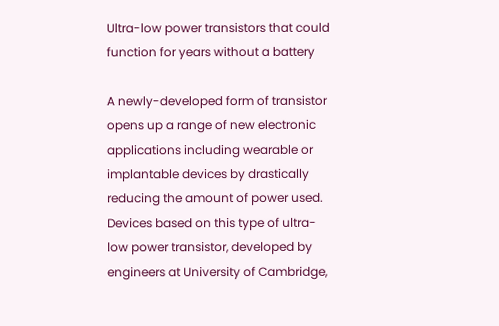Ultra-low power transistors that could function for years without a battery

A newly-developed form of transistor opens up a range of new electronic applications including wearable or implantable devices by drastically reducing the amount of power used. Devices based on this type of ultra-low power transistor, developed by engineers at University of Cambridge,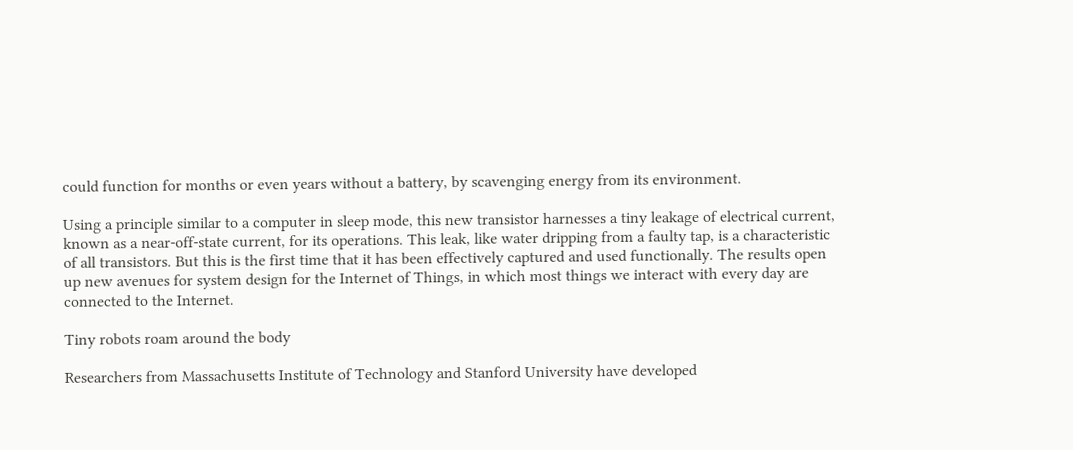could function for months or even years without a battery, by scavenging energy from its environment.

Using a principle similar to a computer in sleep mode, this new transistor harnesses a tiny leakage of electrical current, known as a near-off-state current, for its operations. This leak, like water dripping from a faulty tap, is a characteristic of all transistors. But this is the first time that it has been effectively captured and used functionally. The results open up new avenues for system design for the Internet of Things, in which most things we interact with every day are connected to the Internet.

Tiny robots roam around the body

Researchers from Massachusetts Institute of Technology and Stanford University have developed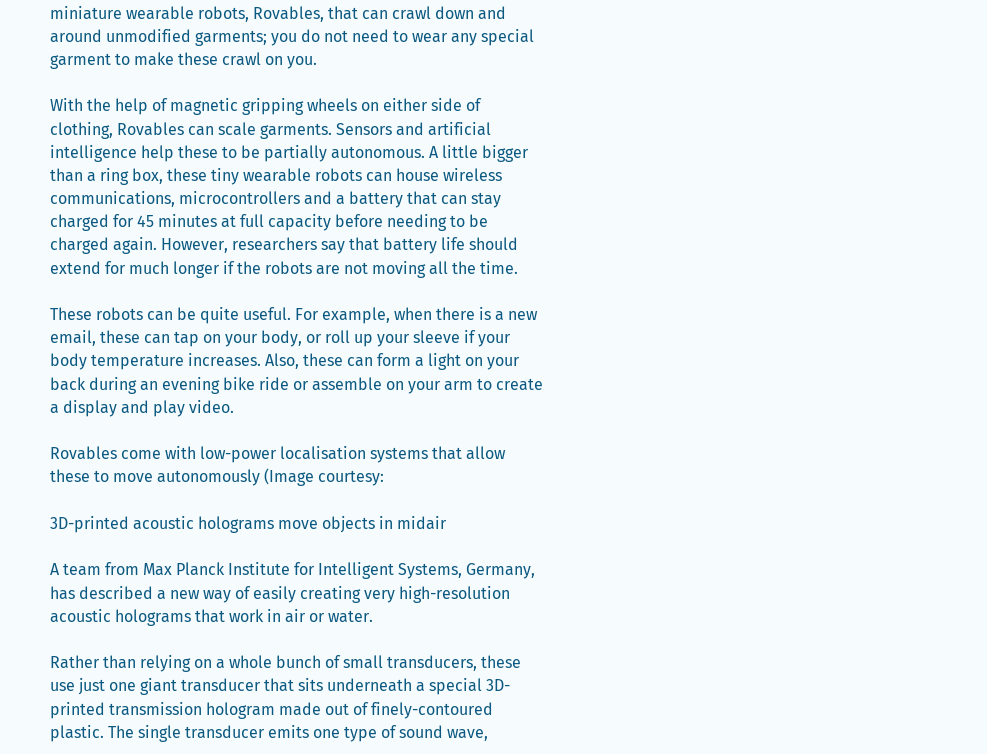miniature wearable robots, Rovables, that can crawl down and around unmodified garments; you do not need to wear any special garment to make these crawl on you.

With the help of magnetic gripping wheels on either side of clothing, Rovables can scale garments. Sensors and artificial intelligence help these to be partially autonomous. A little bigger than a ring box, these tiny wearable robots can house wireless communications, microcontrollers and a battery that can stay charged for 45 minutes at full capacity before needing to be charged again. However, researchers say that battery life should extend for much longer if the robots are not moving all the time.

These robots can be quite useful. For example, when there is a new email, these can tap on your body, or roll up your sleeve if your body temperature increases. Also, these can form a light on your back during an evening bike ride or assemble on your arm to create a display and play video.

Rovables come with low-power localisation systems that allow these to move autonomously (Image courtesy:

3D-printed acoustic holograms move objects in midair

A team from Max Planck Institute for Intelligent Systems, Germany, has described a new way of easily creating very high-resolution acoustic holograms that work in air or water.

Rather than relying on a whole bunch of small transducers, these use just one giant transducer that sits underneath a special 3D-printed transmission hologram made out of finely-contoured plastic. The single transducer emits one type of sound wave,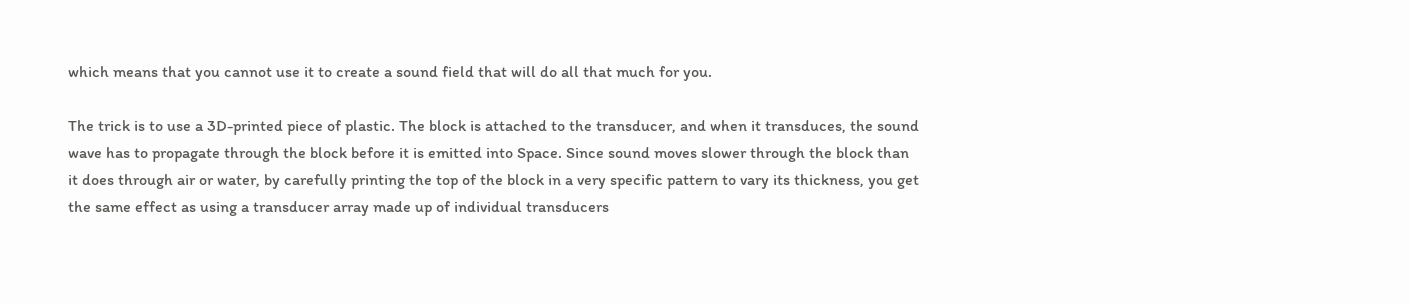which means that you cannot use it to create a sound field that will do all that much for you.

The trick is to use a 3D-printed piece of plastic. The block is attached to the transducer, and when it transduces, the sound wave has to propagate through the block before it is emitted into Space. Since sound moves slower through the block than it does through air or water, by carefully printing the top of the block in a very specific pattern to vary its thickness, you get the same effect as using a transducer array made up of individual transducers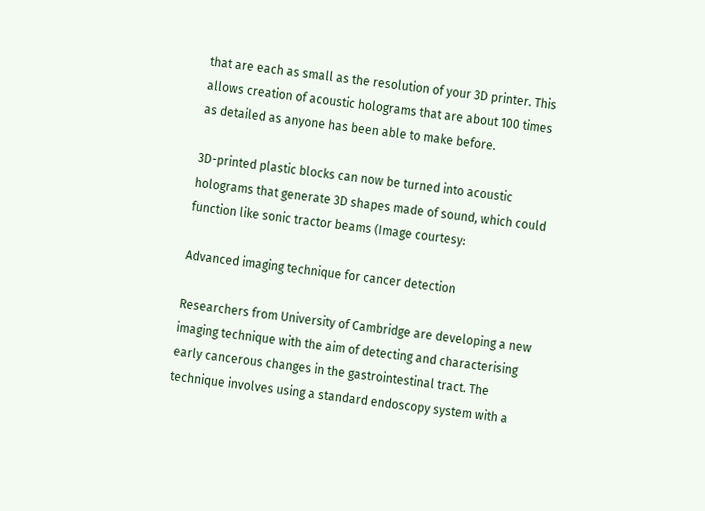that are each as small as the resolution of your 3D printer. This allows creation of acoustic holograms that are about 100 times as detailed as anyone has been able to make before.

3D-printed plastic blocks can now be turned into acoustic holograms that generate 3D shapes made of sound, which could function like sonic tractor beams (Image courtesy:

Advanced imaging technique for cancer detection

Researchers from University of Cambridge are developing a new imaging technique with the aim of detecting and characterising early cancerous changes in the gastrointestinal tract. The technique involves using a standard endoscopy system with a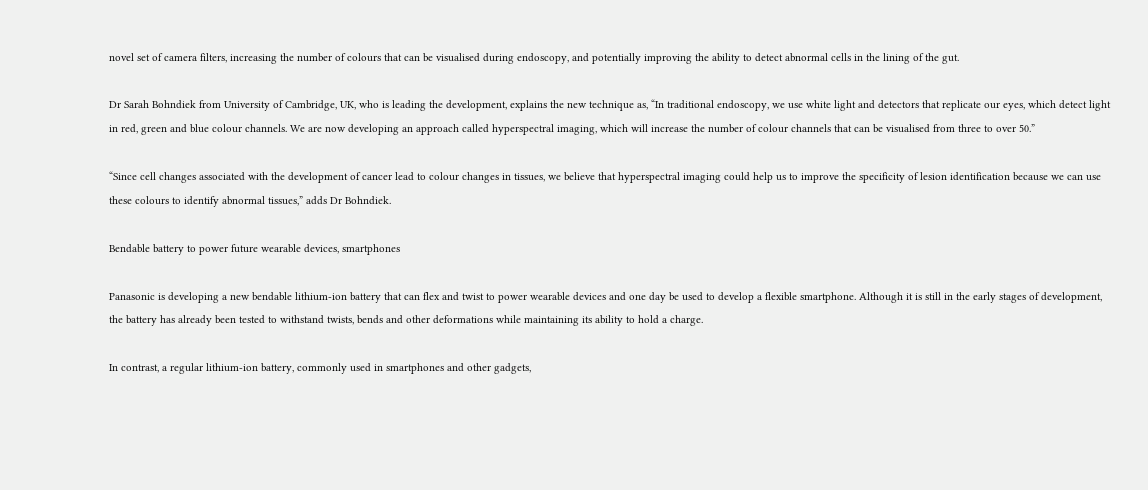novel set of camera filters, increasing the number of colours that can be visualised during endoscopy, and potentially improving the ability to detect abnormal cells in the lining of the gut.

Dr Sarah Bohndiek from University of Cambridge, UK, who is leading the development, explains the new technique as, “In traditional endoscopy, we use white light and detectors that replicate our eyes, which detect light in red, green and blue colour channels. We are now developing an approach called hyperspectral imaging, which will increase the number of colour channels that can be visualised from three to over 50.”

“Since cell changes associated with the development of cancer lead to colour changes in tissues, we believe that hyperspectral imaging could help us to improve the specificity of lesion identification because we can use these colours to identify abnormal tissues,” adds Dr Bohndiek.

Bendable battery to power future wearable devices, smartphones

Panasonic is developing a new bendable lithium-ion battery that can flex and twist to power wearable devices and one day be used to develop a flexible smartphone. Although it is still in the early stages of development, the battery has already been tested to withstand twists, bends and other deformations while maintaining its ability to hold a charge.

In contrast, a regular lithium-ion battery, commonly used in smartphones and other gadgets,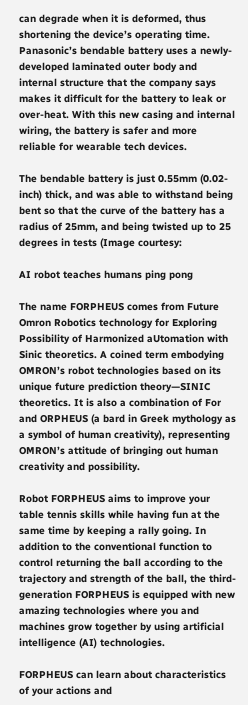can degrade when it is deformed, thus shortening the device’s operating time.
Panasonic’s bendable battery uses a newly-developed laminated outer body and internal structure that the company says makes it difficult for the battery to leak or over-heat. With this new casing and internal wiring, the battery is safer and more reliable for wearable tech devices.

The bendable battery is just 0.55mm (0.02-inch) thick, and was able to withstand being bent so that the curve of the battery has a radius of 25mm, and being twisted up to 25 degrees in tests (Image courtesy:

AI robot teaches humans ping pong

The name FORPHEUS comes from Future Omron Robotics technology for Exploring Possibility of Harmonized aUtomation with Sinic theoretics. A coined term embodying OMRON’s robot technologies based on its unique future prediction theory—SINIC theoretics. It is also a combination of For and ORPHEUS (a bard in Greek mythology as a symbol of human creativity), representing OMRON’s attitude of bringing out human creativity and possibility.

Robot FORPHEUS aims to improve your table tennis skills while having fun at the same time by keeping a rally going. In addition to the conventional function to control returning the ball according to the trajectory and strength of the ball, the third-generation FORPHEUS is equipped with new amazing technologies where you and machines grow together by using artificial intelligence (AI) technologies.

FORPHEUS can learn about characteristics of your actions and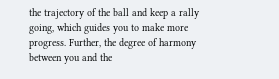the trajectory of the ball and keep a rally going, which guides you to make more progress. Further, the degree of harmony between you and the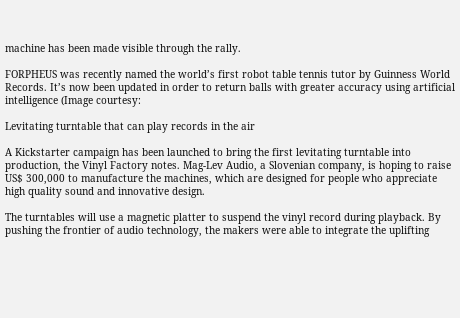machine has been made visible through the rally.

FORPHEUS was recently named the world’s first robot table tennis tutor by Guinness World Records. It’s now been updated in order to return balls with greater accuracy using artificial intelligence (Image courtesy:

Levitating turntable that can play records in the air

A Kickstarter campaign has been launched to bring the first levitating turntable into production, the Vinyl Factory notes. Mag-Lev Audio, a Slovenian company, is hoping to raise US$ 300,000 to manufacture the machines, which are designed for people who appreciate high quality sound and innovative design.

The turntables will use a magnetic platter to suspend the vinyl record during playback. By pushing the frontier of audio technology, the makers were able to integrate the uplifting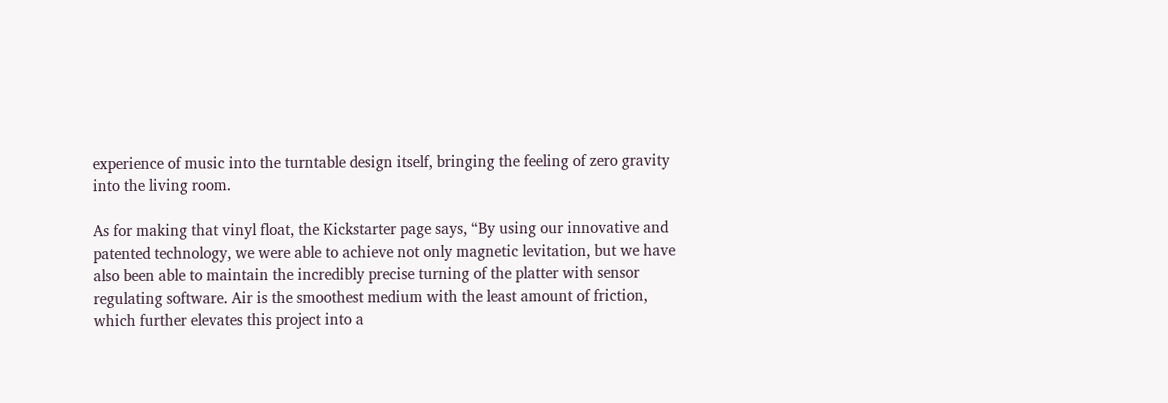experience of music into the turntable design itself, bringing the feeling of zero gravity into the living room.

As for making that vinyl float, the Kickstarter page says, “By using our innovative and patented technology, we were able to achieve not only magnetic levitation, but we have also been able to maintain the incredibly precise turning of the platter with sensor regulating software. Air is the smoothest medium with the least amount of friction, which further elevates this project into a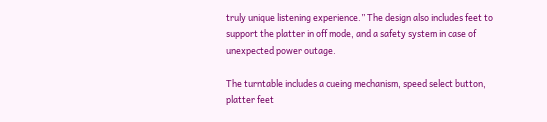truly unique listening experience.” The design also includes feet to support the platter in off mode, and a safety system in case of unexpected power outage.

The turntable includes a cueing mechanism, speed select button, platter feet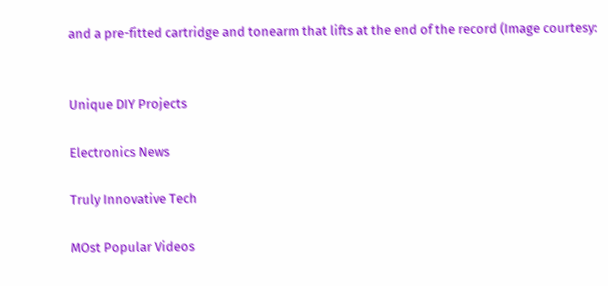and a pre-fitted cartridge and tonearm that lifts at the end of the record (Image courtesy:


Unique DIY Projects

Electronics News

Truly Innovative Tech

MOst Popular Videos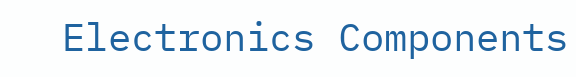Electronics Components